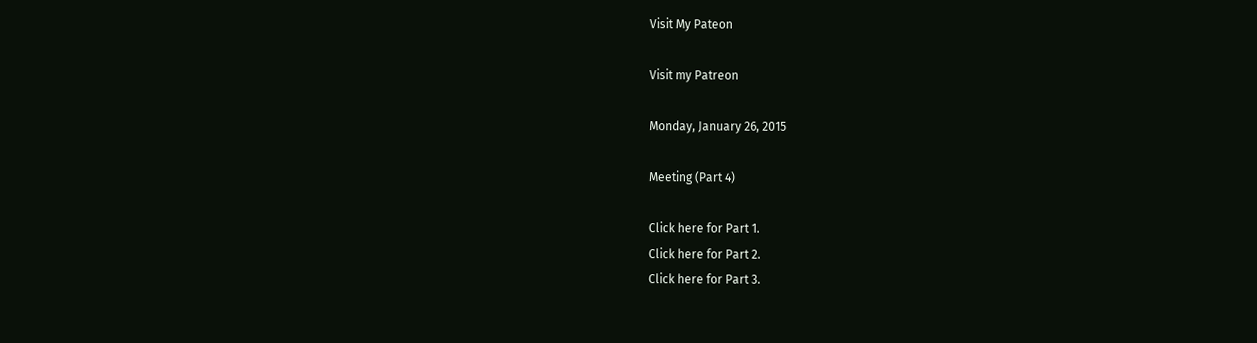Visit My Pateon

Visit my Patreon

Monday, January 26, 2015

Meeting (Part 4)

Click here for Part 1.
Click here for Part 2.
Click here for Part 3.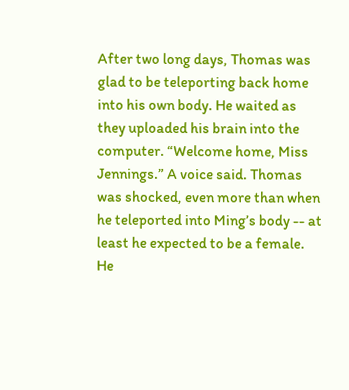After two long days, Thomas was glad to be teleporting back home into his own body. He waited as they uploaded his brain into the computer. “Welcome home, Miss Jennings.” A voice said. Thomas was shocked, even more than when he teleported into Ming’s body -- at least he expected to be a female. He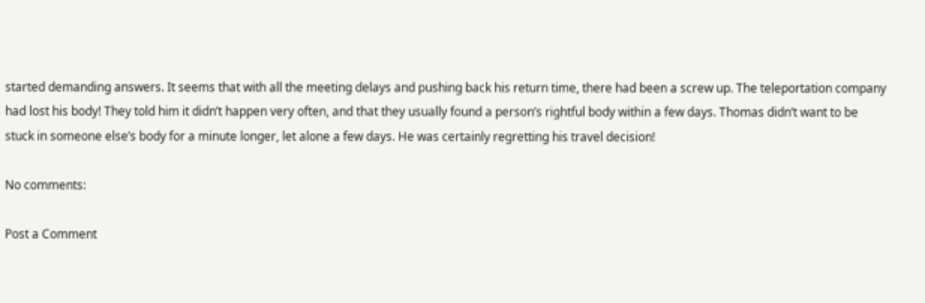started demanding answers. It seems that with all the meeting delays and pushing back his return time, there had been a screw up. The teleportation company had lost his body! They told him it didn’t happen very often, and that they usually found a person’s rightful body within a few days. Thomas didn’t want to be stuck in someone else’s body for a minute longer, let alone a few days. He was certainly regretting his travel decision!

No comments:

Post a Comment